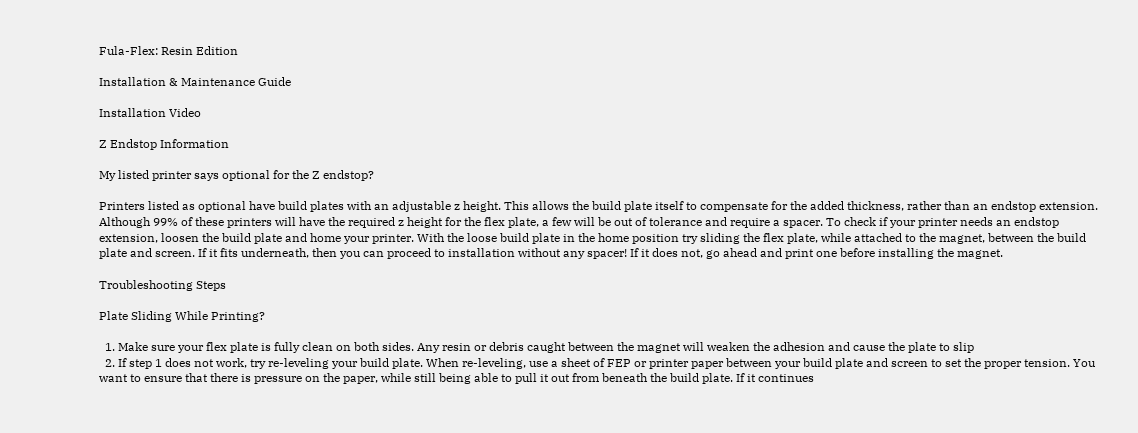Fula-Flex: Resin Edition

Installation & Maintenance Guide

Installation Video

Z Endstop Information

My listed printer says optional for the Z endstop?

Printers listed as optional have build plates with an adjustable z height. This allows the build plate itself to compensate for the added thickness, rather than an endstop extension. Although 99% of these printers will have the required z height for the flex plate, a few will be out of tolerance and require a spacer. To check if your printer needs an endstop extension, loosen the build plate and home your printer. With the loose build plate in the home position try sliding the flex plate, while attached to the magnet, between the build plate and screen. If it fits underneath, then you can proceed to installation without any spacer! If it does not, go ahead and print one before installing the magnet.

Troubleshooting Steps

Plate Sliding While Printing?

  1. Make sure your flex plate is fully clean on both sides. Any resin or debris caught between the magnet will weaken the adhesion and cause the plate to slip
  2. If step 1 does not work, try re-leveling your build plate. When re-leveling, use a sheet of FEP or printer paper between your build plate and screen to set the proper tension. You want to ensure that there is pressure on the paper, while still being able to pull it out from beneath the build plate. If it continues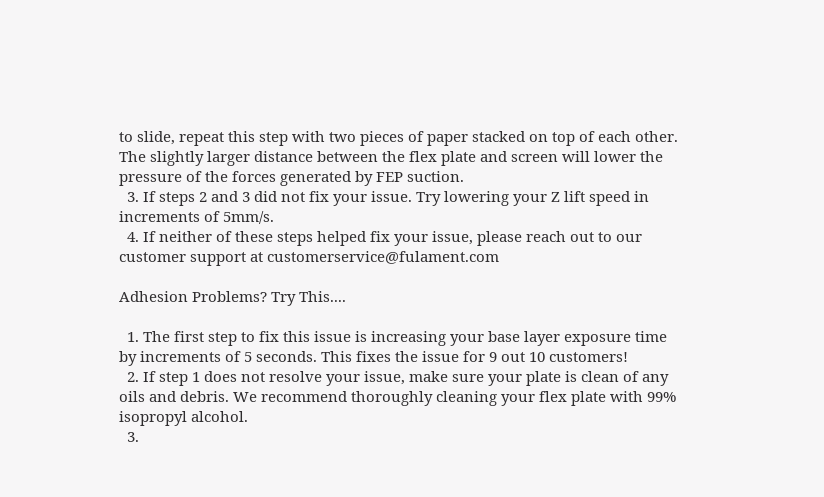to slide, repeat this step with two pieces of paper stacked on top of each other. The slightly larger distance between the flex plate and screen will lower the pressure of the forces generated by FEP suction.
  3. If steps 2 and 3 did not fix your issue. Try lowering your Z lift speed in increments of 5mm/s.
  4. If neither of these steps helped fix your issue, please reach out to our customer support at customerservice@fulament.com

Adhesion Problems? Try This....

  1. The first step to fix this issue is increasing your base layer exposure time by increments of 5 seconds. This fixes the issue for 9 out 10 customers!
  2. If step 1 does not resolve your issue, make sure your plate is clean of any oils and debris. We recommend thoroughly cleaning your flex plate with 99% isopropyl alcohol.
  3.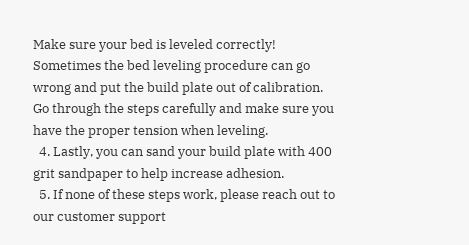Make sure your bed is leveled correctly! Sometimes the bed leveling procedure can go wrong and put the build plate out of calibration. Go through the steps carefully and make sure you have the proper tension when leveling.
  4. Lastly, you can sand your build plate with 400 grit sandpaper to help increase adhesion.
  5. If none of these steps work, please reach out to our customer support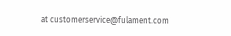at customerservice@fulament.com